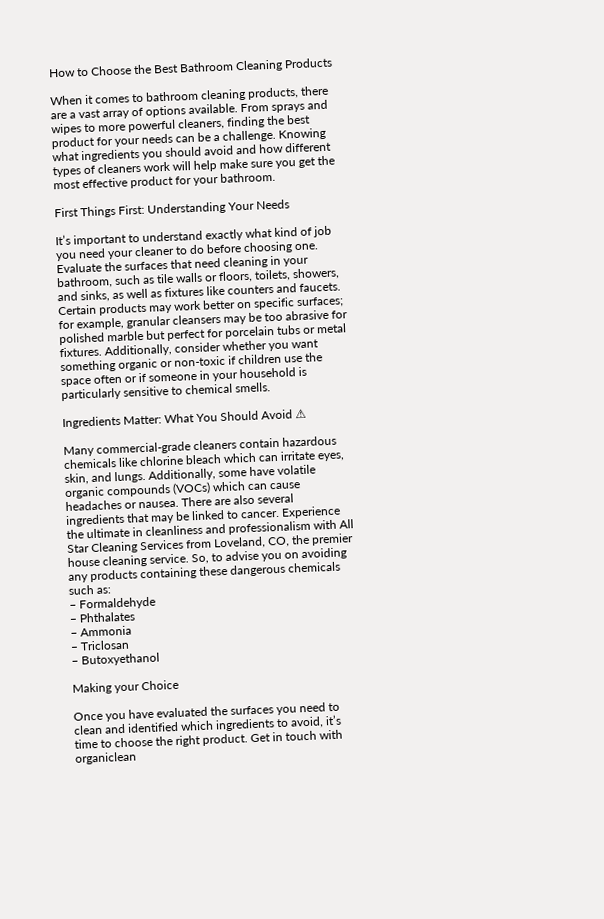How to Choose the Best Bathroom Cleaning Products

When it comes to bathroom cleaning products, there are a vast array of options available. From sprays and wipes to more powerful cleaners, finding the best product for your needs can be a challenge. Knowing what ingredients you should avoid and how different types of cleaners work will help make sure you get the most effective product for your bathroom.

First Things First: Understanding Your Needs

It’s important to understand exactly what kind of job you need your cleaner to do before choosing one. Evaluate the surfaces that need cleaning in your bathroom, such as tile walls or floors, toilets, showers, and sinks, as well as fixtures like counters and faucets. Certain products may work better on specific surfaces; for example, granular cleansers may be too abrasive for polished marble but perfect for porcelain tubs or metal fixtures. Additionally, consider whether you want something organic or non-toxic if children use the space often or if someone in your household is particularly sensitive to chemical smells.

Ingredients Matter: What You Should Avoid ⚠

Many commercial-grade cleaners contain hazardous chemicals like chlorine bleach which can irritate eyes, skin, and lungs. Additionally, some have volatile organic compounds (VOCs) which can cause headaches or nausea. There are also several ingredients that may be linked to cancer. Experience the ultimate in cleanliness and professionalism with All Star Cleaning Services from Loveland, CO, the premier house cleaning service. So, to advise you on avoiding any products containing these dangerous chemicals such as:
– Formaldehyde
– Phthalates
– Ammonia
– Triclosan
– Butoxyethanol

Making your Choice

Once you have evaluated the surfaces you need to clean and identified which ingredients to avoid, it’s time to choose the right product. Get in touch with organiclean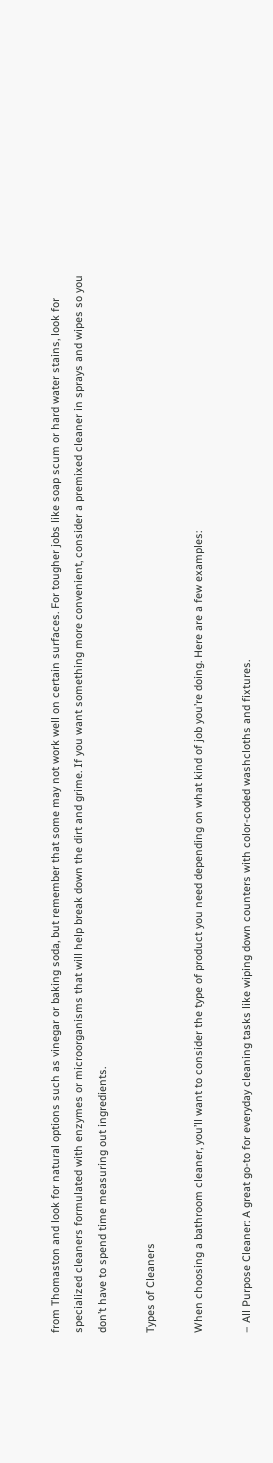from Thomaston and look for natural options such as vinegar or baking soda, but remember that some may not work well on certain surfaces. For tougher jobs like soap scum or hard water stains, look for specialized cleaners formulated with enzymes or microorganisms that will help break down the dirt and grime. If you want something more convenient, consider a premixed cleaner in sprays and wipes so you don’t have to spend time measuring out ingredients.

Types of Cleaners

When choosing a bathroom cleaner, you’ll want to consider the type of product you need depending on what kind of job you’re doing. Here are a few examples:

– All Purpose Cleaner: A great go-to for everyday cleaning tasks like wiping down counters with color-coded washcloths and fixtures.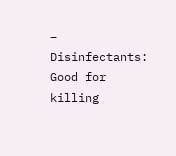– Disinfectants: Good for killing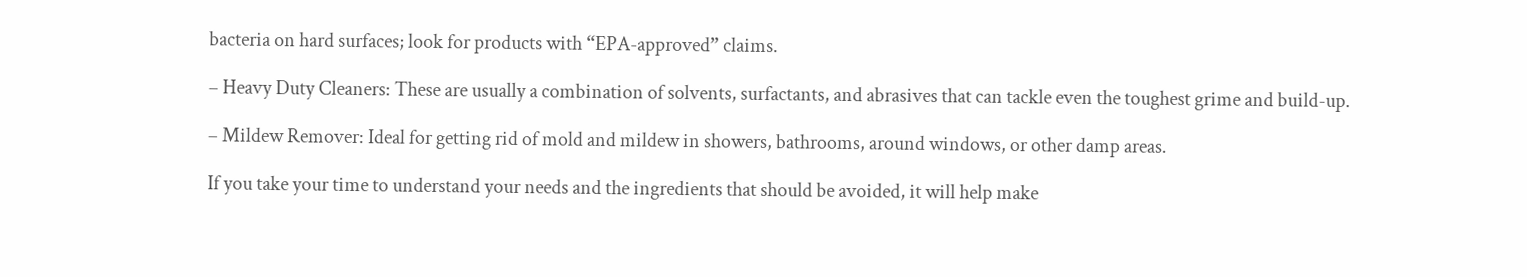bacteria on hard surfaces; look for products with “EPA-approved” claims.

– Heavy Duty Cleaners: These are usually a combination of solvents, surfactants, and abrasives that can tackle even the toughest grime and build-up.

– Mildew Remover: Ideal for getting rid of mold and mildew in showers, bathrooms, around windows, or other damp areas.

If you take your time to understand your needs and the ingredients that should be avoided, it will help make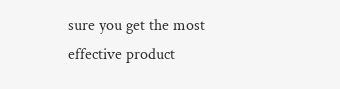sure you get the most effective product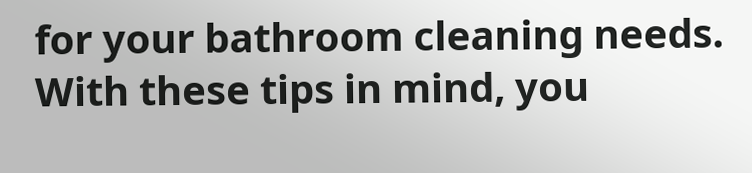for your bathroom cleaning needs. With these tips in mind, you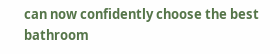can now confidently choose the best bathroom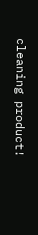cleaning product!